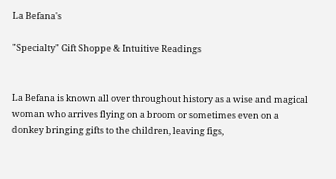La Befana's

"Specialty" Gift Shoppe & Intuitive Readings


La Befana is known all over throughout history as a wise and magical woman who arrives flying on a broom or sometimes even on a donkey bringing gifts to the children, leaving figs,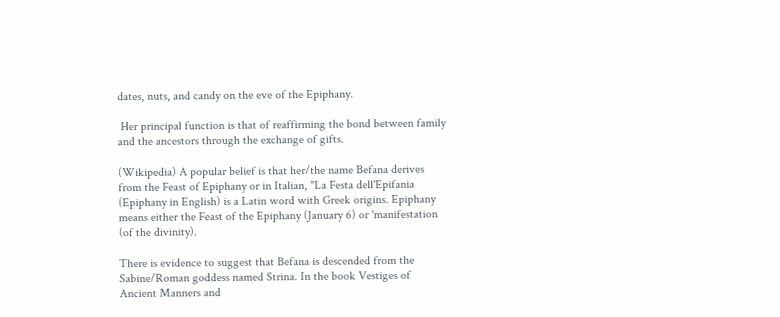dates, nuts, and candy on the eve of the Epiphany.

 Her principal function is that of reaffirming the bond between family and the ancestors through the exchange of gifts.

(Wikipedia) A popular belief is that her/the name Befana derives from the Feast of Epiphany or in Italian, "La Festa dell'Epifania (Epiphany in English) is a Latin word with Greek origins. Epiphany means either the Feast of the Epiphany (January 6) or 'manifestation (of the divinity).

There is evidence to suggest that Befana is descended from the Sabine/Roman goddess named Strina. In the book Vestiges of Ancient Manners and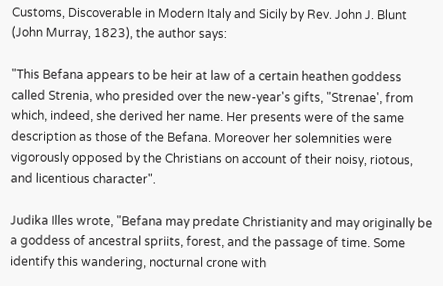Customs, Discoverable in Modern Italy and Sicily by Rev. John J. Blunt (John Murray, 1823), the author says:

"This Befana appears to be heir at law of a certain heathen goddess called Strenia, who presided over the new-year's gifts, "Strenae', from which, indeed, she derived her name. Her presents were of the same description as those of the Befana. Moreover her solemnities were vigorously opposed by the Christians on account of their noisy, riotous, and licentious character".

Judika Illes wrote, "Befana may predate Christianity and may originally be a goddess of ancestral spriits, forest, and the passage of time. Some identify this wandering, nocturnal crone with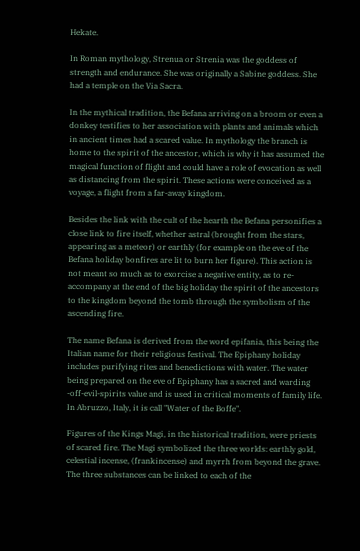Hekate.

In Roman mythology, Strenua or Strenia was the goddess of strength and endurance. She was originally a Sabine goddess. She had a temple on the Via Sacra.

In the mythical tradition, the Befana arriving on a broom or even a donkey testifies to her association with plants and animals which in ancient times had a scared value. In mythology the branch is home to the spirit of the ancestor, which is why it has assumed the magical function of flight and could have a role of evocation as well as distancing from the spirit. These actions were conceived as a voyage, a flight from a far-away kingdom.

Besides the link with the cult of the hearth the Befana personifies a close link to fire itself, whether astral (brought from the stars, appearing as a meteor) or earthly (for example on the eve of the Befana holiday bonfires are lit to burn her figure). This action is not meant so much as to exorcise a negative entity, as to re-accompany at the end of the big holiday the spirit of the ancestors to the kingdom beyond the tomb through the symbolism of the ascending fire.

The name Befana is derived from the word epifania, this being the Italian name for their religious festival. The Epiphany holiday includes purifying rites and benedictions with water. The water being prepared on the eve of Epiphany has a sacred and warding -off-evil-spirits value and is used in critical moments of family life. In Abruzzo, Italy, it is call "Water of the Boffe".

Figures of the Kings Magi, in the historical tradition, were priests of scared fire. The Magi symbolized the three worlds: earthly gold, celestial incense, (frankincense) and myrrh from beyond the grave. The three substances can be linked to each of the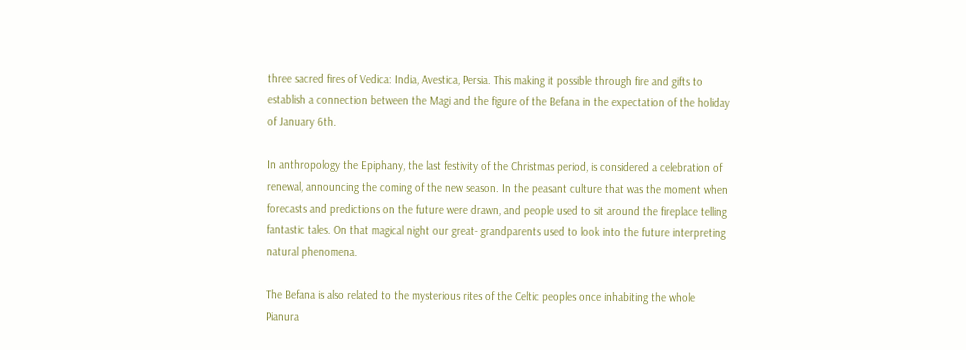three sacred fires of Vedica: India, Avestica, Persia. This making it possible through fire and gifts to establish a connection between the Magi and the figure of the Befana in the expectation of the holiday of January 6th.

In anthropology the Epiphany, the last festivity of the Christmas period, is considered a celebration of renewal, announcing the coming of the new season. In the peasant culture that was the moment when forecasts and predictions on the future were drawn, and people used to sit around the fireplace telling fantastic tales. On that magical night our great- grandparents used to look into the future interpreting natural phenomena.

The Befana is also related to the mysterious rites of the Celtic peoples once inhabiting the whole Pianura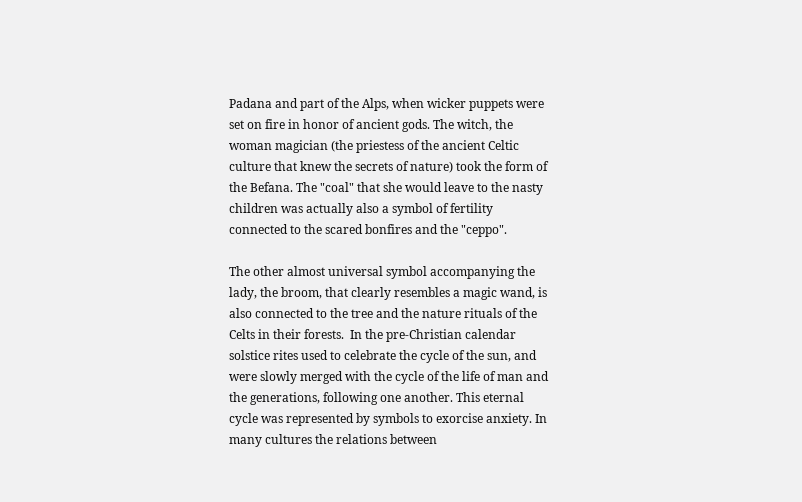Padana and part of the Alps, when wicker puppets were set on fire in honor of ancient gods. The witch, the woman magician (the priestess of the ancient Celtic culture that knew the secrets of nature) took the form of the Befana. The "coal" that she would leave to the nasty children was actually also a symbol of fertility connected to the scared bonfires and the "ceppo".

The other almost universal symbol accompanying the lady, the broom, that clearly resembles a magic wand, is also connected to the tree and the nature rituals of the Celts in their forests.  In the pre-Christian calendar solstice rites used to celebrate the cycle of the sun, and were slowly merged with the cycle of the life of man and the generations, following one another. This eternal cycle was represented by symbols to exorcise anxiety. In many cultures the relations between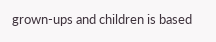grown-ups and children is based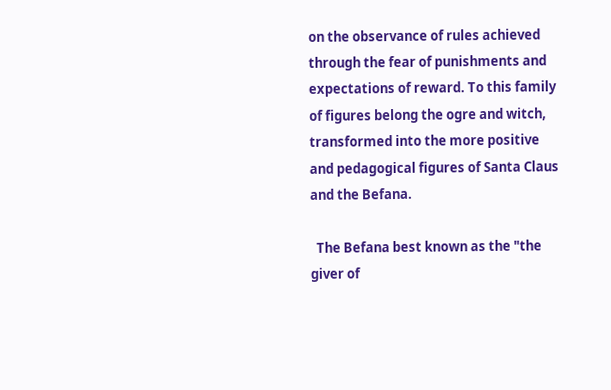on the observance of rules achieved through the fear of punishments and expectations of reward. To this family of figures belong the ogre and witch, transformed into the more positive and pedagogical figures of Santa Claus and the Befana.

  The Befana best known as the "the giver of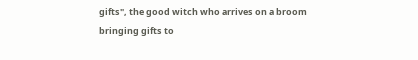gifts", the good witch who arrives on a broom bringing gifts to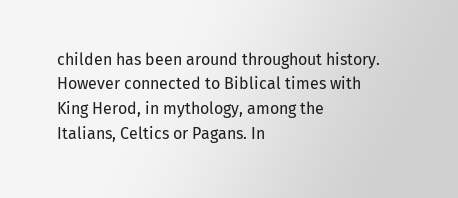childen has been around throughout history. However connected to Biblical times with King Herod, in mythology, among the Italians, Celtics or Pagans. In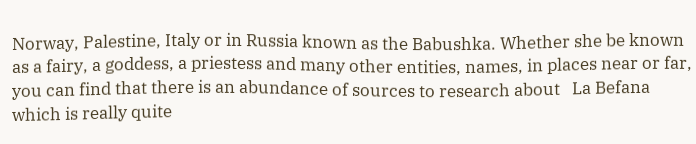Norway, Palestine, Italy or in Russia known as the Babushka. Whether she be known as a fairy, a goddess, a priestess and many other entities, names, in places near or far, you can find that there is an abundance of sources to research about   La Befana which is really quite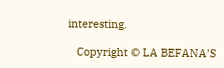interesting.

   Copyright © LA BEFANA'S